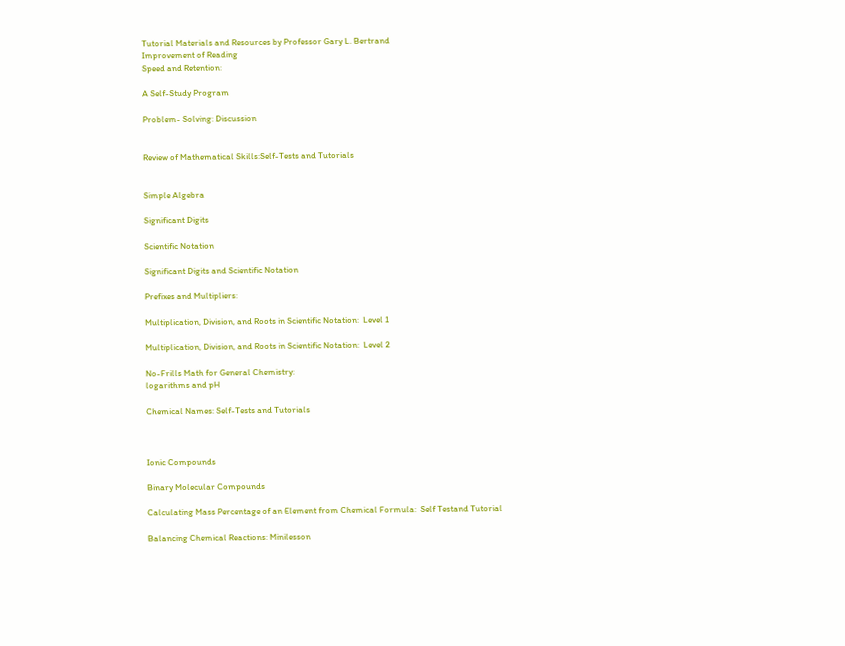Tutorial Materials and Resources by Professor Gary L. Bertrand
Improvement of Reading
Speed and Retention:

A Self-Study Program

Problem- Solving: Discussion


Review of Mathematical Skills:Self-Tests and Tutorials


Simple Algebra

Significant Digits

Scientific Notation

Significant Digits and Scientific Notation

Prefixes and Multipliers:

Multiplication, Division, and Roots in Scientific Notation:  Level 1

Multiplication, Division, and Roots in Scientific Notation:  Level 2

No-Frills Math for General Chemistry:
logarithms and pH

Chemical Names: Self-Tests and Tutorials



Ionic Compounds

Binary Molecular Compounds

Calculating Mass Percentage of an Element from Chemical Formula:  Self Testand Tutorial

Balancing Chemical Reactions: Minilesson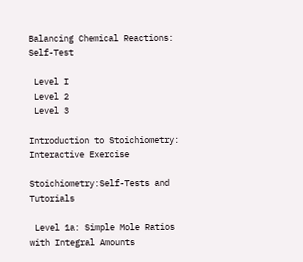Balancing Chemical Reactions: Self-Test

 Level I
 Level 2
 Level 3

Introduction to Stoichiometry: Interactive Exercise

Stoichiometry:Self-Tests and Tutorials

 Level 1a: Simple Mole Ratios with Integral Amounts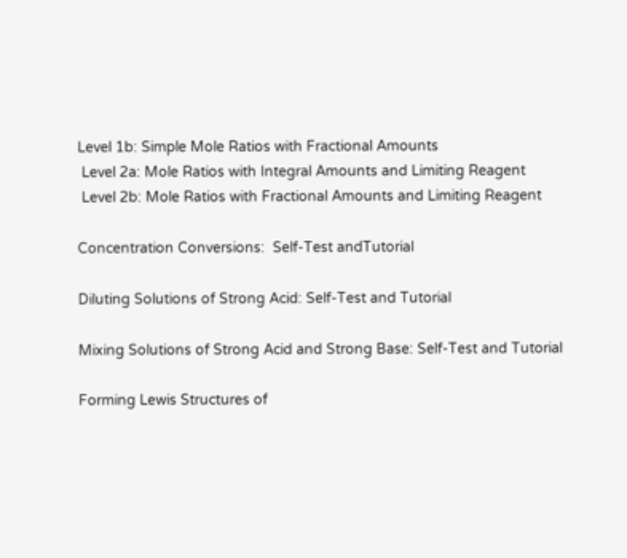Level 1b: Simple Mole Ratios with Fractional Amounts
 Level 2a: Mole Ratios with Integral Amounts and Limiting Reagent
 Level 2b: Mole Ratios with Fractional Amounts and Limiting Reagent

Concentration Conversions:  Self-Test andTutorial

Diluting Solutions of Strong Acid: Self-Test and Tutorial

Mixing Solutions of Strong Acid and Strong Base: Self-Test and Tutorial

Forming Lewis Structures of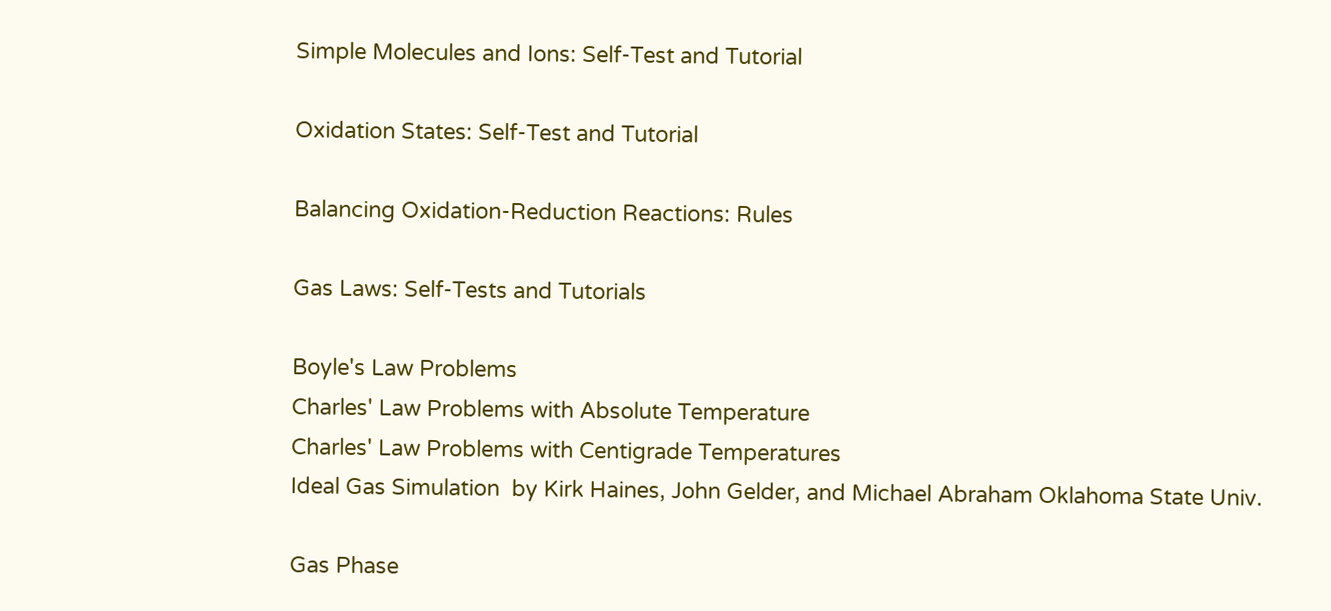Simple Molecules and Ions: Self-Test and Tutorial

Oxidation States: Self-Test and Tutorial

Balancing Oxidation-Reduction Reactions: Rules

Gas Laws: Self-Tests and Tutorials

Boyle's Law Problems
Charles' Law Problems with Absolute Temperature
Charles' Law Problems with Centigrade Temperatures
Ideal Gas Simulation  by Kirk Haines, John Gelder, and Michael Abraham Oklahoma State Univ.

Gas Phase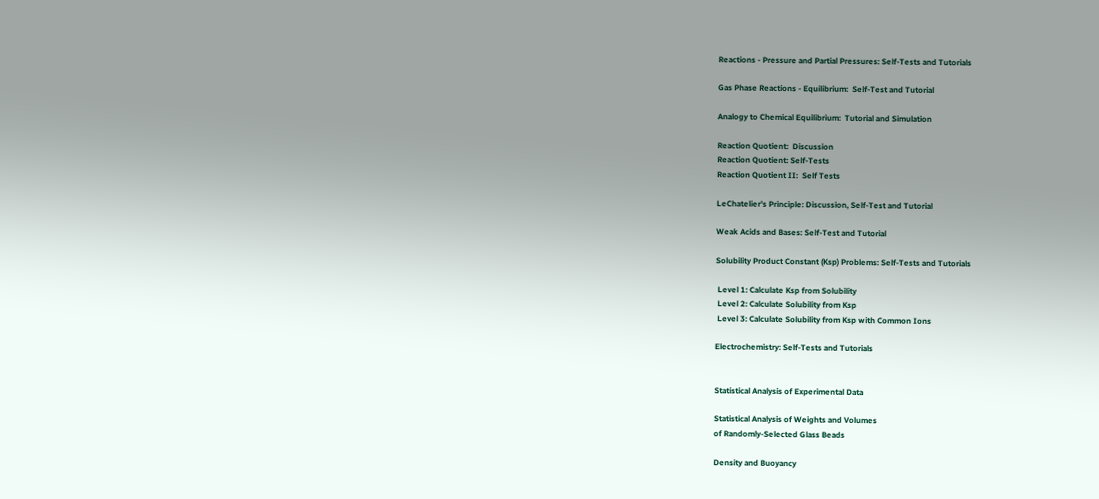Reactions - Pressure and Partial Pressures: Self-Tests and Tutorials

Gas Phase Reactions - Equilibrium:  Self-Test and Tutorial

Analogy to Chemical Equilibrium:  Tutorial and Simulation

Reaction Quotient:  Discussion
Reaction Quotient: Self-Tests
Reaction Quotient II:  Self Tests

LeChatelier's Principle: Discussion, Self-Test and Tutorial

Weak Acids and Bases: Self-Test and Tutorial

Solubility Product Constant (Ksp) Problems: Self-Tests and Tutorials

 Level 1: Calculate Ksp from Solubility
 Level 2: Calculate Solubility from Ksp
 Level 3: Calculate Solubility from Ksp with Common Ions

Electrochemistry: Self-Tests and Tutorials


Statistical Analysis of Experimental Data

Statistical Analysis of Weights and Volumes
of Randomly-Selected Glass Beads

Density and Buoyancy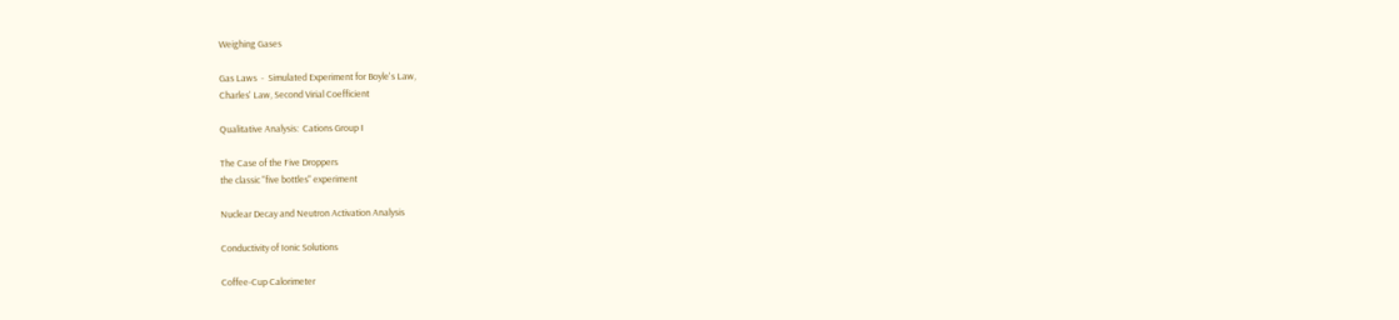Weighing Gases

Gas Laws  -  Simulated Experiment for Boyle's Law,
Charles' Law, Second Virial Coefficient

Qualitative Analysis:  Cations Group I

The Case of the Five Droppers
the classic "five bottles" experiment

Nuclear Decay and Neutron Activation Analysis

Conductivity of Ionic Solutions

Coffee-Cup Calorimeter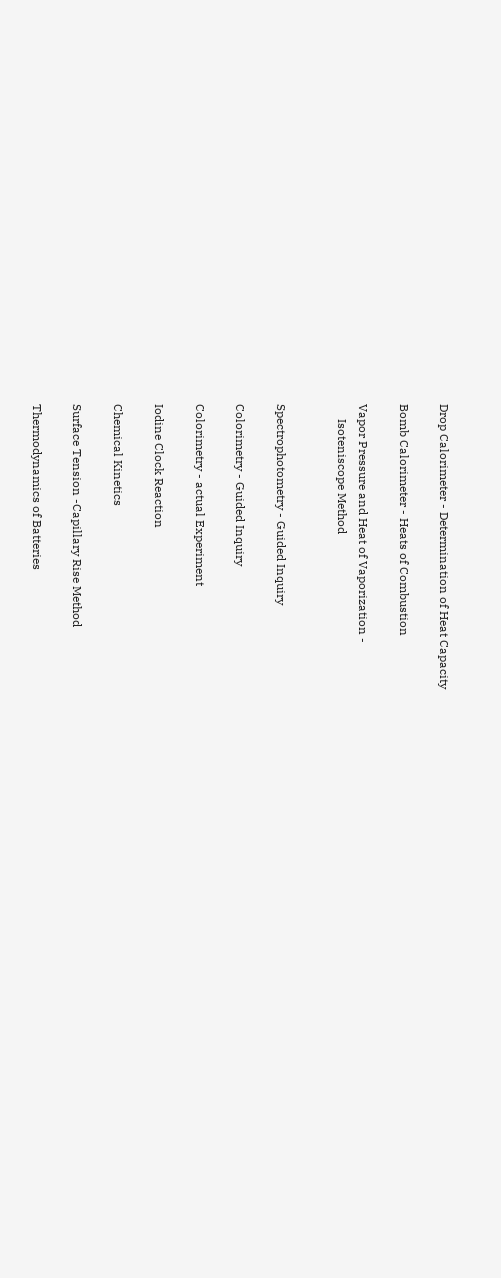Drop Calorimeter - Determination of Heat Capacity

Bomb Calorimeter - Heats of Combustion

Vapor Pressure and Heat of Vaporization -
     Isoteniscope Method


Spectrophotometry - Guided Inquiry

Colorimetry - Guided Inquiry

Colorimetry - actual Experiment

Iodine Clock Reaction

Chemical Kinetics

Surface Tension -Capillary Rise Method

Thermodynamics of Batteries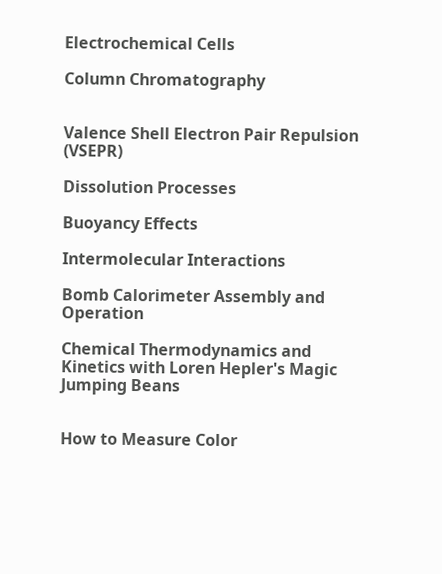Electrochemical Cells

Column Chromatography


Valence Shell Electron Pair Repulsion (VSEPR)

Dissolution Processes

Buoyancy Effects

Intermolecular Interactions

Bomb Calorimeter Assembly and Operation

Chemical Thermodynamics and Kinetics with Loren Hepler's Magic Jumping Beans


How to Measure Color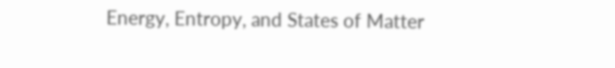Energy, Entropy, and States of Matter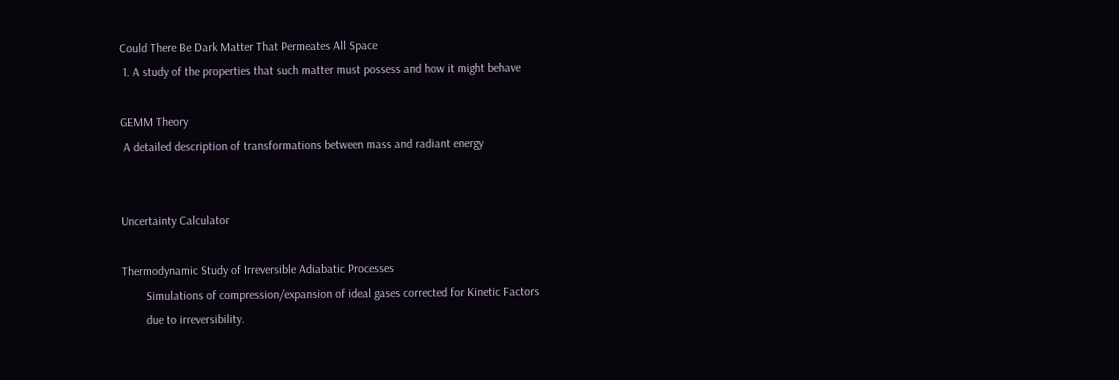Could There Be Dark Matter That Permeates All Space
 1. A study of the properties that such matter must possess and how it might behave

GEMM Theory
 A detailed description of transformations between mass and radiant energy


Uncertainty Calculator

Thermodynamic Study of Irreversible Adiabatic Processes
        Simulations of compression/expansion of ideal gases corrected for Kinetic Factors
        due to irreversibility.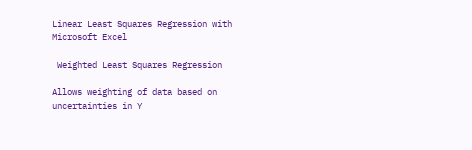Linear Least Squares Regression with Microsoft Excel

 Weighted Least Squares Regression

Allows weighting of data based on uncertainties in Y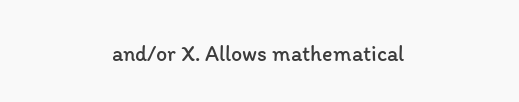and/or X. Allows mathematical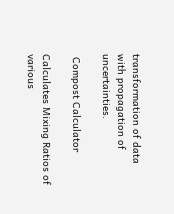transformation of data with propagation of uncertainties.

 Compost Calculator

Calculates Mixing Ratios of various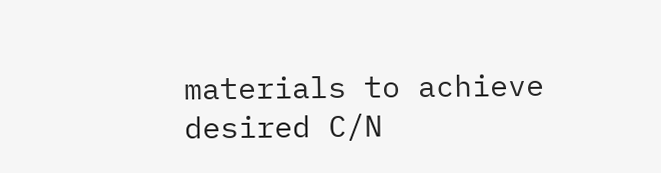materials to achieve desired C/N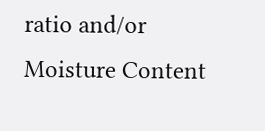ratio and/or Moisture Content